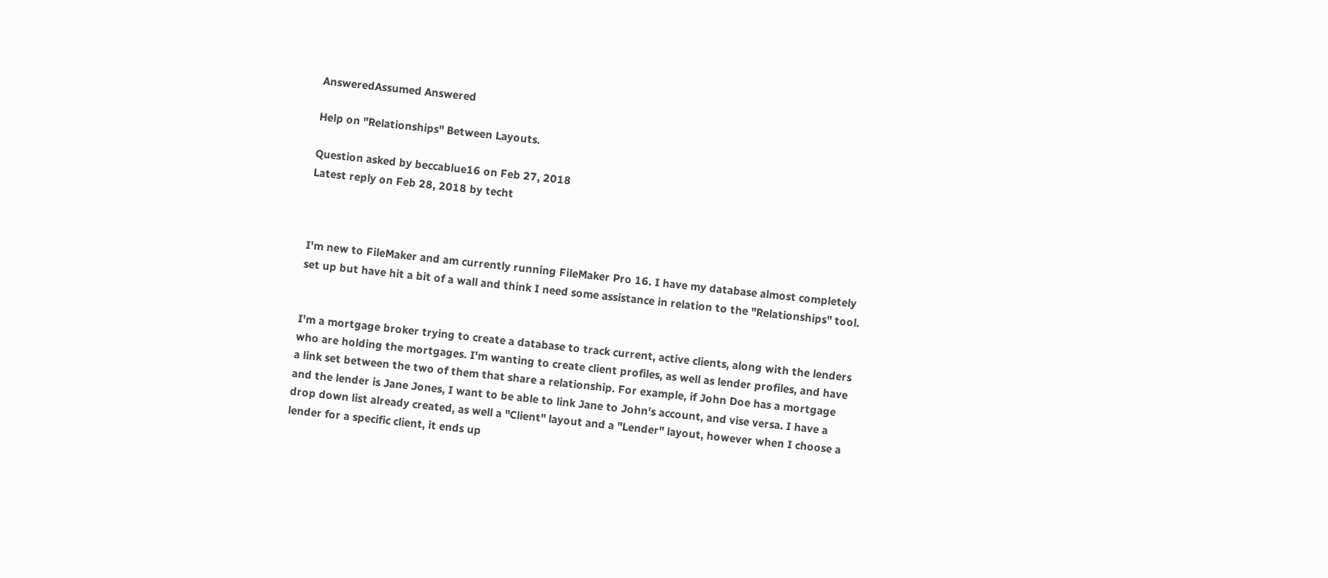AnsweredAssumed Answered

Help on "Relationships" Between Layouts.

Question asked by beccablue16 on Feb 27, 2018
Latest reply on Feb 28, 2018 by techt



I'm new to FileMaker and am currently running FileMaker Pro 16. I have my database almost completely set up but have hit a bit of a wall and think I need some assistance in relation to the "Relationships" tool.


I'm a mortgage broker trying to create a database to track current, active clients, along with the lenders who are holding the mortgages. I'm wanting to create client profiles, as well as lender profiles, and have a link set between the two of them that share a relationship. For example, if John Doe has a mortgage and the lender is Jane Jones, I want to be able to link Jane to John's account, and vise versa. I have a drop down list already created, as well a "Client" layout and a "Lender" layout, however when I choose a lender for a specific client, it ends up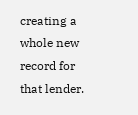creating a whole new record for that lender.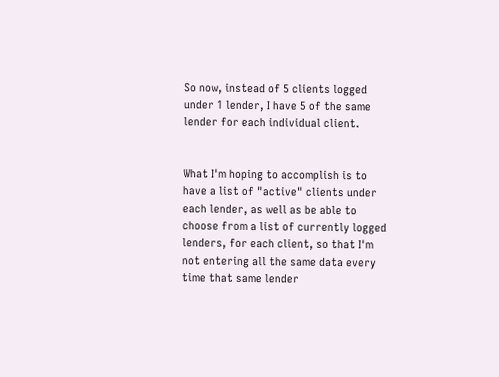So now, instead of 5 clients logged under 1 lender, I have 5 of the same lender for each individual client.


What I'm hoping to accomplish is to have a list of "active" clients under each lender, as well as be able to choose from a list of currently logged lenders, for each client, so that I'm not entering all the same data every time that same lender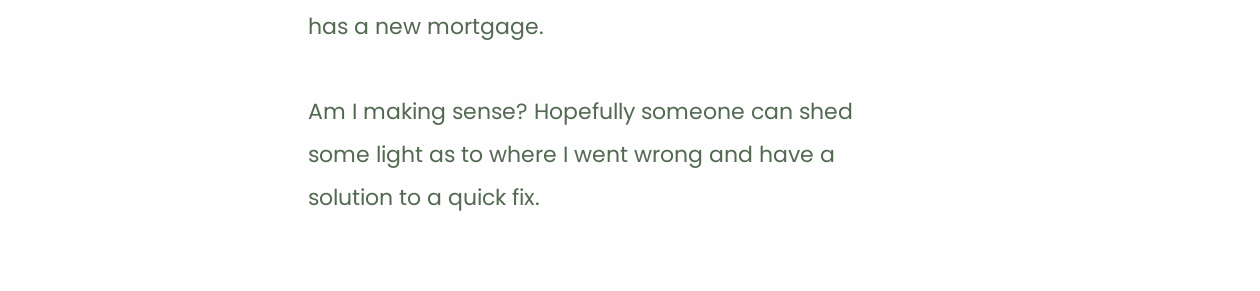has a new mortgage.

Am I making sense? Hopefully someone can shed some light as to where I went wrong and have a solution to a quick fix.